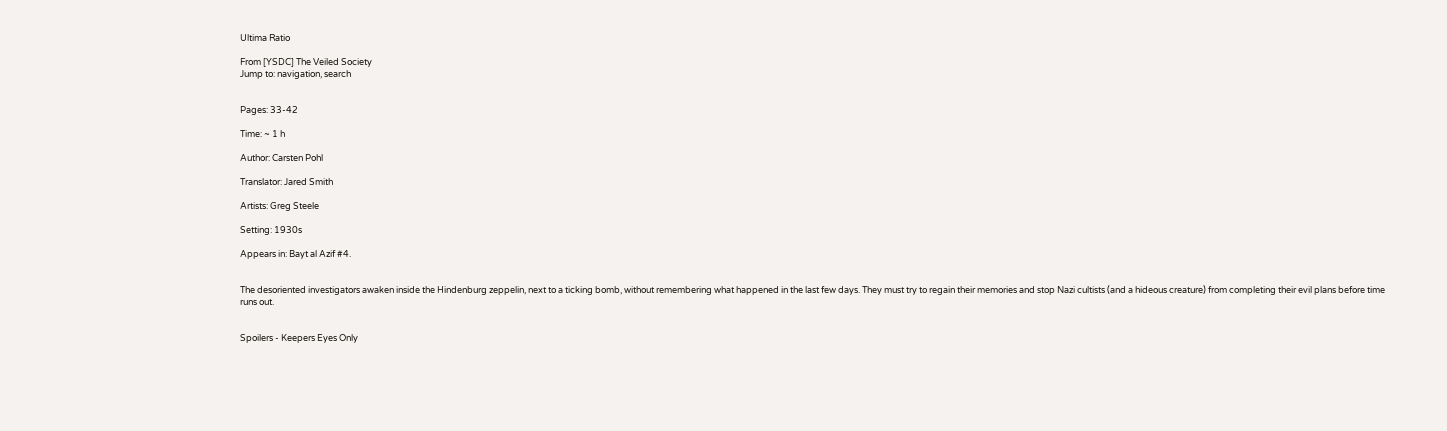Ultima Ratio

From [YSDC] The Veiled Society
Jump to: navigation, search


Pages: 33-42

Time: ~ 1 h

Author: Carsten Pohl

Translator: Jared Smith

Artists: Greg Steele

Setting: 1930s

Appears in: Bayt al Azif #4.


The desoriented investigators awaken inside the Hindenburg zeppelin, next to a ticking bomb, without remembering what happened in the last few days. They must try to regain their memories and stop Nazi cultists (and a hideous creature) from completing their evil plans before time runs out.


Spoilers - Keepers Eyes Only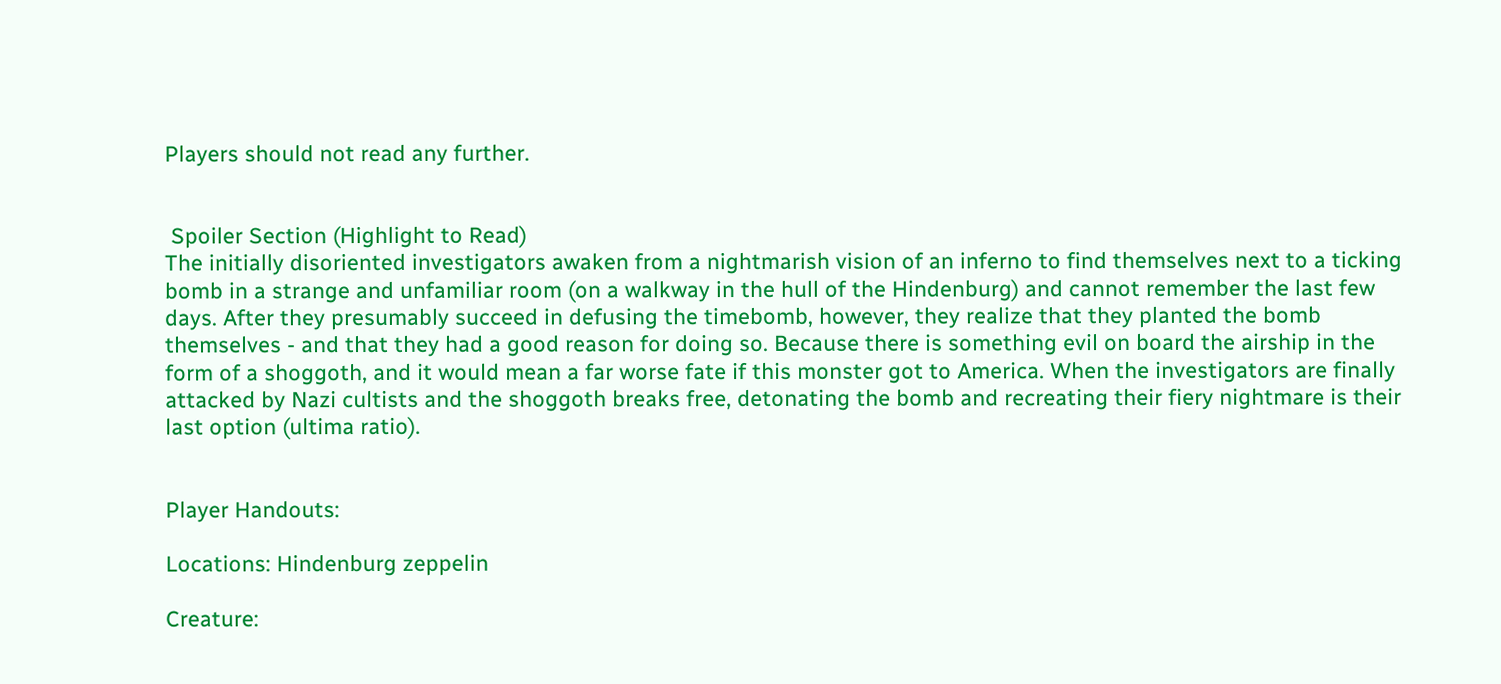Players should not read any further.


 Spoiler Section (Highlight to Read)
The initially disoriented investigators awaken from a nightmarish vision of an inferno to find themselves next to a ticking bomb in a strange and unfamiliar room (on a walkway in the hull of the Hindenburg) and cannot remember the last few days. After they presumably succeed in defusing the timebomb, however, they realize that they planted the bomb themselves - and that they had a good reason for doing so. Because there is something evil on board the airship in the form of a shoggoth, and it would mean a far worse fate if this monster got to America. When the investigators are finally attacked by Nazi cultists and the shoggoth breaks free, detonating the bomb and recreating their fiery nightmare is their last option (ultima ratio).


Player Handouts:

Locations: Hindenburg zeppelin

Creature: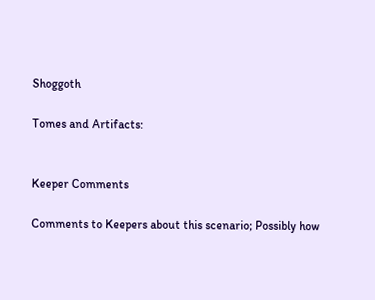Shoggoth

Tomes and Artifacts:


Keeper Comments

Comments to Keepers about this scenario; Possibly how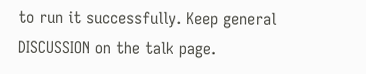to run it successfully. Keep general DISCUSSION on the talk page.